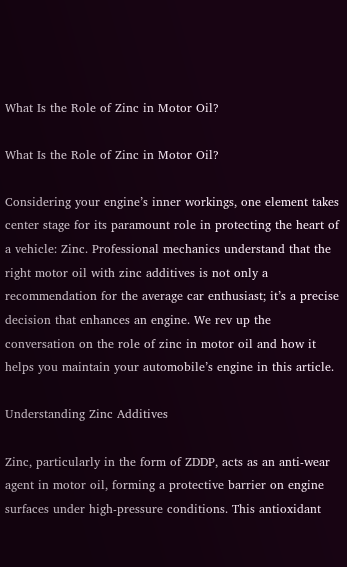What Is the Role of Zinc in Motor Oil?

What Is the Role of Zinc in Motor Oil?

Considering your engine’s inner workings, one element takes center stage for its paramount role in protecting the heart of a vehicle: Zinc. Professional mechanics understand that the right motor oil with zinc additives is not only a recommendation for the average car enthusiast; it’s a precise decision that enhances an engine. We rev up the conversation on the role of zinc in motor oil and how it helps you maintain your automobile’s engine in this article.

Understanding Zinc Additives

Zinc, particularly in the form of ZDDP, acts as an anti-wear agent in motor oil, forming a protective barrier on engine surfaces under high-pressure conditions. This antioxidant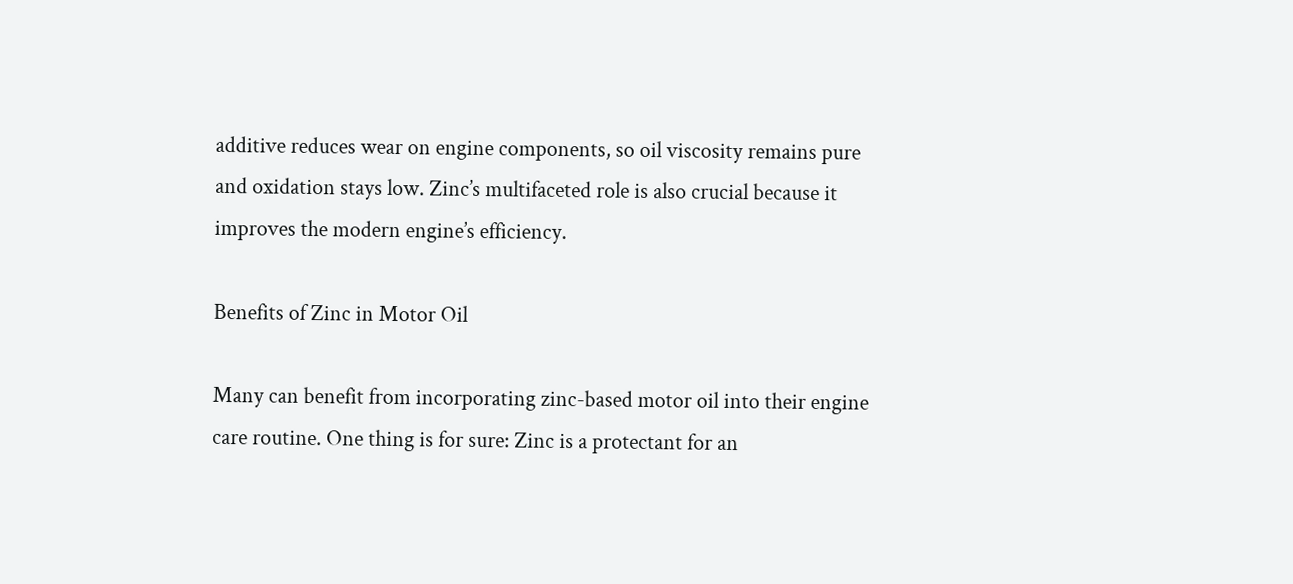additive reduces wear on engine components, so oil viscosity remains pure and oxidation stays low. Zinc’s multifaceted role is also crucial because it improves the modern engine’s efficiency.

Benefits of Zinc in Motor Oil

Many can benefit from incorporating zinc-based motor oil into their engine care routine. One thing is for sure: Zinc is a protectant for an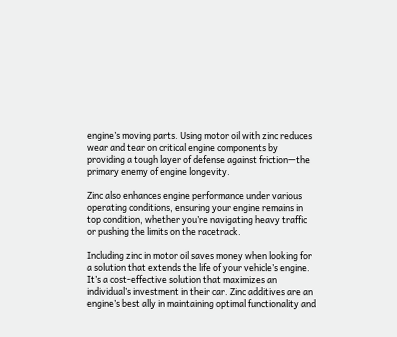engine’s moving parts. Using motor oil with zinc reduces wear and tear on critical engine components by providing a tough layer of defense against friction—the primary enemy of engine longevity.

Zinc also enhances engine performance under various operating conditions, ensuring your engine remains in top condition, whether you’re navigating heavy traffic or pushing the limits on the racetrack.

Including zinc in motor oil saves money when looking for a solution that extends the life of your vehicle’s engine. It’s a cost-effective solution that maximizes an individual’s investment in their car. Zinc additives are an engine’s best ally in maintaining optimal functionality and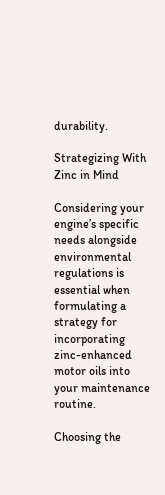durability.

Strategizing With Zinc in Mind

Considering your engine’s specific needs alongside environmental regulations is essential when formulating a strategy for incorporating zinc-enhanced motor oils into your maintenance routine.

Choosing the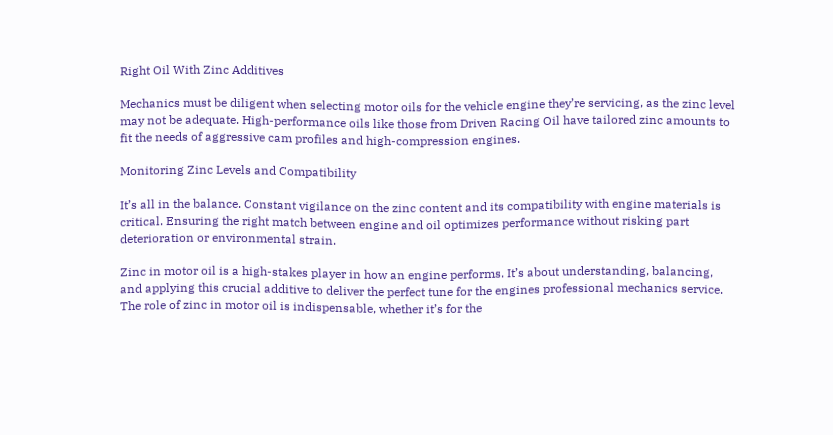Right Oil With Zinc Additives

Mechanics must be diligent when selecting motor oils for the vehicle engine they’re servicing, as the zinc level may not be adequate. High-performance oils like those from Driven Racing Oil have tailored zinc amounts to fit the needs of aggressive cam profiles and high-compression engines.

Monitoring Zinc Levels and Compatibility

It’s all in the balance. Constant vigilance on the zinc content and its compatibility with engine materials is critical. Ensuring the right match between engine and oil optimizes performance without risking part deterioration or environmental strain.

Zinc in motor oil is a high-stakes player in how an engine performs. It’s about understanding, balancing, and applying this crucial additive to deliver the perfect tune for the engines professional mechanics service. The role of zinc in motor oil is indispensable, whether it’s for the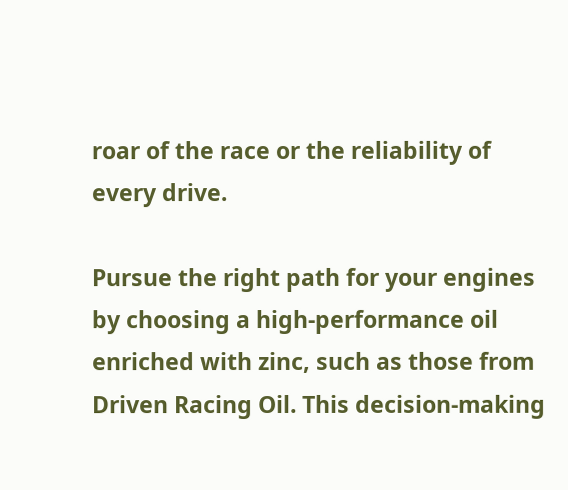roar of the race or the reliability of every drive.

Pursue the right path for your engines by choosing a high-performance oil enriched with zinc, such as those from Driven Racing Oil. This decision-making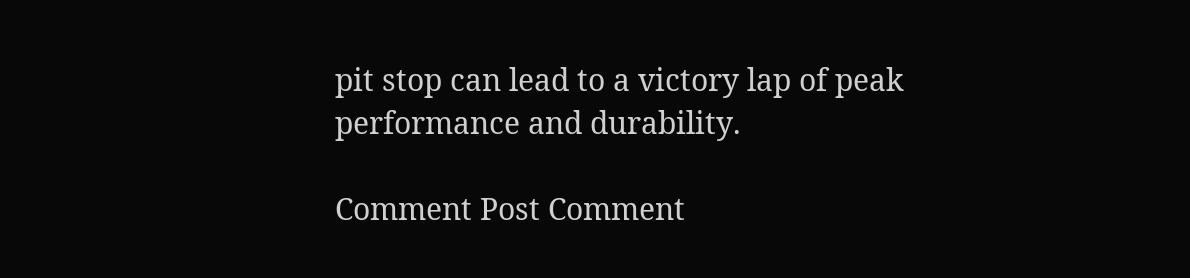pit stop can lead to a victory lap of peak performance and durability.

Comment Post Comment